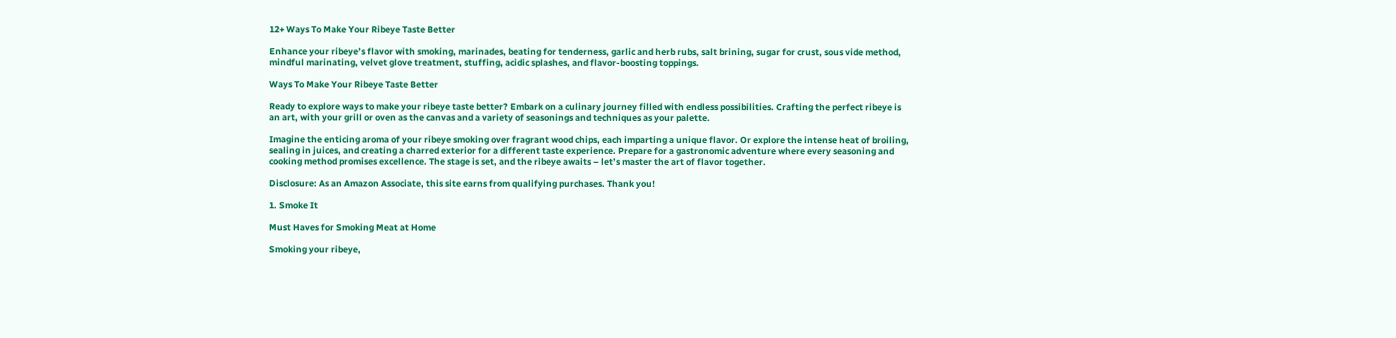12+ Ways To Make Your Ribeye Taste Better

Enhance your ribeye’s flavor with smoking, marinades, beating for tenderness, garlic and herb rubs, salt brining, sugar for crust, sous vide method, mindful marinating, velvet glove treatment, stuffing, acidic splashes, and flavor-boosting toppings.

Ways To Make Your Ribeye Taste Better

Ready to explore ways to make your ribeye taste better? Embark on a culinary journey filled with endless possibilities. Crafting the perfect ribeye is an art, with your grill or oven as the canvas and a variety of seasonings and techniques as your palette.

Imagine the enticing aroma of your ribeye smoking over fragrant wood chips, each imparting a unique flavor. Or explore the intense heat of broiling, sealing in juices, and creating a charred exterior for a different taste experience. Prepare for a gastronomic adventure where every seasoning and cooking method promises excellence. The stage is set, and the ribeye awaits – let’s master the art of flavor together.

Disclosure: As an Amazon Associate, this site earns from qualifying purchases. Thank you!

1. Smoke It

Must Haves for Smoking Meat at Home

Smoking your ribeye,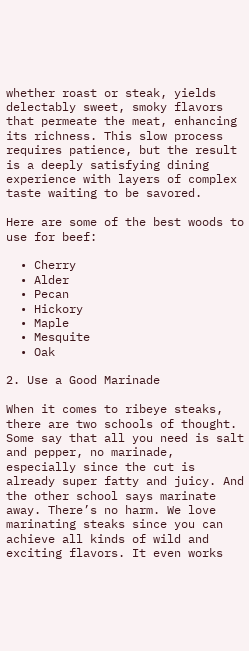whether roast or steak, yields delectably sweet, smoky flavors that permeate the meat, enhancing its richness. This slow process requires patience, but the result is a deeply satisfying dining experience with layers of complex taste waiting to be savored.

Here are some of the best woods to use for beef:

  • Cherry
  • Alder
  • Pecan
  • Hickory
  • Maple
  • Mesquite
  • Oak

2. Use a Good Marinade

When it comes to ribeye steaks, there are two schools of thought. Some say that all you need is salt and pepper, no marinade, especially since the cut is already super fatty and juicy. And the other school says marinate away. There’s no harm. We love marinating steaks since you can achieve all kinds of wild and exciting flavors. It even works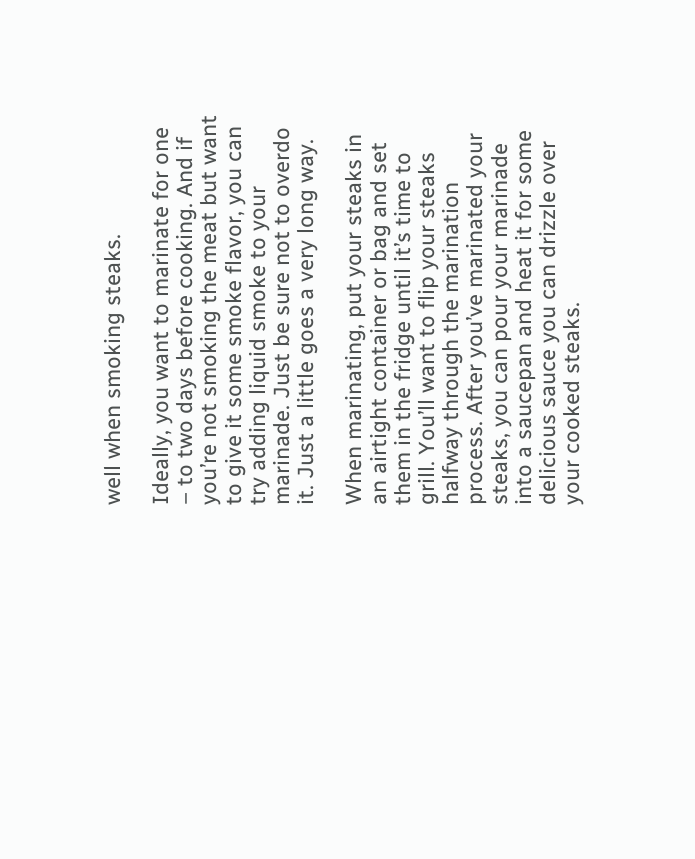well when smoking steaks.

Ideally, you want to marinate for one – to two days before cooking. And if you’re not smoking the meat but want to give it some smoke flavor, you can try adding liquid smoke to your marinade. Just be sure not to overdo it. Just a little goes a very long way.

When marinating, put your steaks in an airtight container or bag and set them in the fridge until it’s time to grill. You’ll want to flip your steaks halfway through the marination process. After you’ve marinated your steaks, you can pour your marinade into a saucepan and heat it for some delicious sauce you can drizzle over your cooked steaks.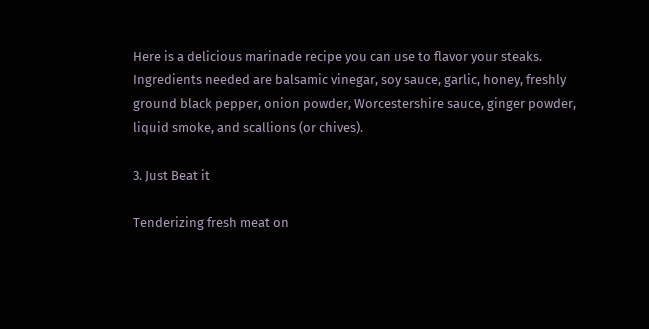Here is a delicious marinade recipe you can use to flavor your steaks. Ingredients needed are balsamic vinegar, soy sauce, garlic, honey, freshly ground black pepper, onion powder, Worcestershire sauce, ginger powder, liquid smoke, and scallions (or chives).

3. Just Beat it

Tenderizing fresh meat on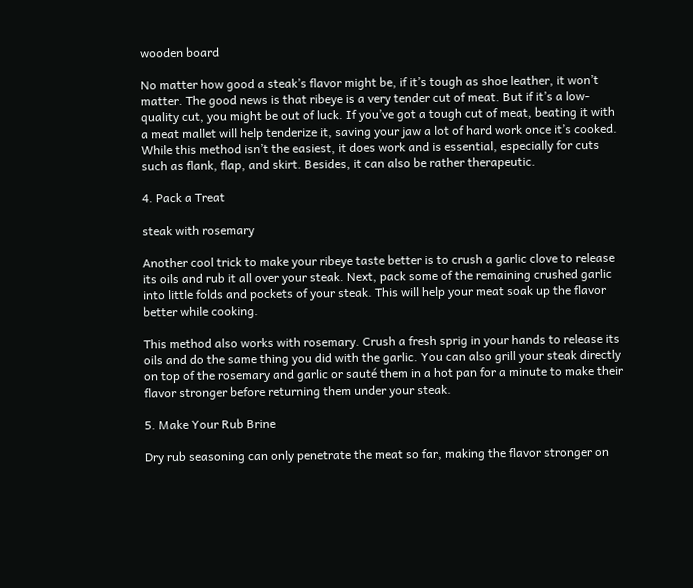wooden board

No matter how good a steak’s flavor might be, if it’s tough as shoe leather, it won’t matter. The good news is that ribeye is a very tender cut of meat. But if it’s a low-quality cut, you might be out of luck. If you’ve got a tough cut of meat, beating it with a meat mallet will help tenderize it, saving your jaw a lot of hard work once it’s cooked. While this method isn’t the easiest, it does work and is essential, especially for cuts such as flank, flap, and skirt. Besides, it can also be rather therapeutic.

4. Pack a Treat

steak with rosemary

Another cool trick to make your ribeye taste better is to crush a garlic clove to release its oils and rub it all over your steak. Next, pack some of the remaining crushed garlic into little folds and pockets of your steak. This will help your meat soak up the flavor better while cooking.

This method also works with rosemary. Crush a fresh sprig in your hands to release its oils and do the same thing you did with the garlic. You can also grill your steak directly on top of the rosemary and garlic or sauté them in a hot pan for a minute to make their flavor stronger before returning them under your steak.

5. Make Your Rub Brine

Dry rub seasoning can only penetrate the meat so far, making the flavor stronger on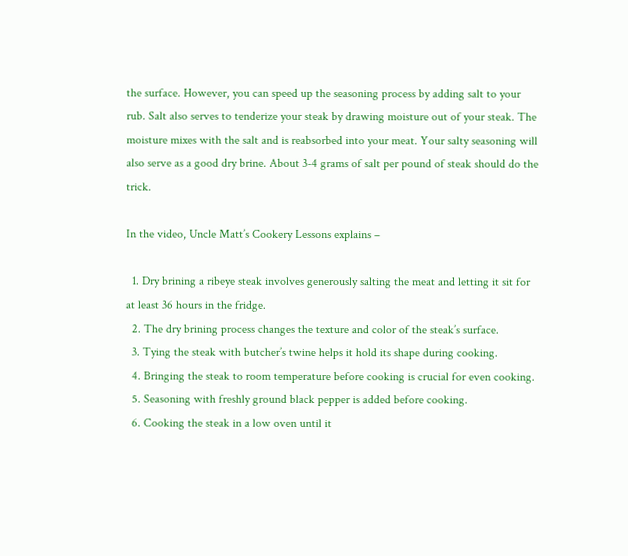the surface. However, you can speed up the seasoning process by adding salt to your rub. Salt also serves to tenderize your steak by drawing moisture out of your steak. The moisture mixes with the salt and is reabsorbed into your meat. Your salty seasoning will also serve as a good dry brine. About 3-4 grams of salt per pound of steak should do the trick.

In the video, Uncle Matt’s Cookery Lessons explains –

  1. Dry brining a ribeye steak involves generously salting the meat and letting it sit for at least 36 hours in the fridge.
  2. The dry brining process changes the texture and color of the steak’s surface.
  3. Tying the steak with butcher’s twine helps it hold its shape during cooking.
  4. Bringing the steak to room temperature before cooking is crucial for even cooking.
  5. Seasoning with freshly ground black pepper is added before cooking.
  6. Cooking the steak in a low oven until it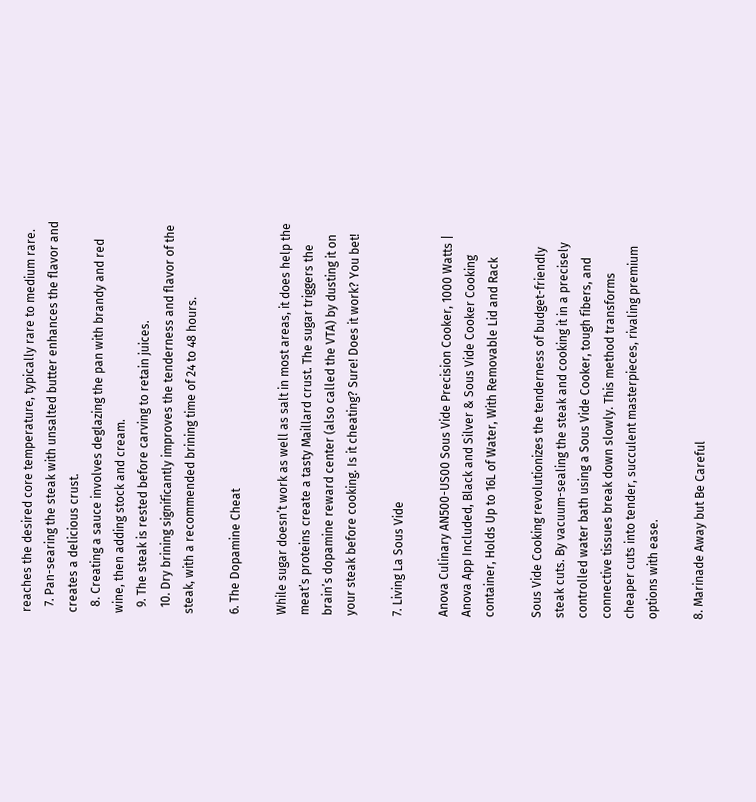reaches the desired core temperature, typically rare to medium rare.
  7. Pan-searing the steak with unsalted butter enhances the flavor and creates a delicious crust.
  8. Creating a sauce involves deglazing the pan with brandy and red wine, then adding stock and cream.
  9. The steak is rested before carving to retain juices.
  10. Dry brining significantly improves the tenderness and flavor of the steak, with a recommended brining time of 24 to 48 hours.

6. The Dopamine Cheat

While sugar doesn’t work as well as salt in most areas, it does help the meat’s proteins create a tasty Maillard crust. The sugar triggers the brain’s dopamine reward center (also called the VTA) by dusting it on your steak before cooking. Is it cheating? Sure! Does it work? You bet!

7. Living La Sous Vide

Anova Culinary AN500-US00 Sous Vide Precision Cooker, 1000 Watts | Anova App Included, Black and Silver & Sous Vide Cooker Cooking container, Holds Up to 16L of Water, With Removable Lid and Rack

Sous Vide Cooking revolutionizes the tenderness of budget-friendly steak cuts. By vacuum-sealing the steak and cooking it in a precisely controlled water bath using a Sous Vide Cooker, tough fibers, and connective tissues break down slowly. This method transforms cheaper cuts into tender, succulent masterpieces, rivaling premium options with ease.

8. Marinade Away but Be Careful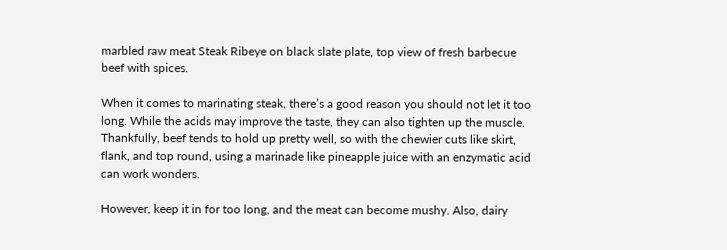marbled raw meat Steak Ribeye on black slate plate, top view of fresh barbecue beef with spices.

When it comes to marinating steak, there’s a good reason you should not let it too long. While the acids may improve the taste, they can also tighten up the muscle. Thankfully, beef tends to hold up pretty well, so with the chewier cuts like skirt, flank, and top round, using a marinade like pineapple juice with an enzymatic acid can work wonders.

However, keep it in for too long, and the meat can become mushy. Also, dairy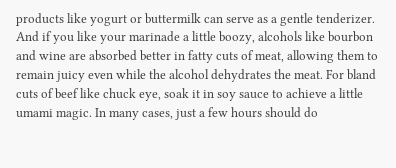products like yogurt or buttermilk can serve as a gentle tenderizer. And if you like your marinade a little boozy, alcohols like bourbon and wine are absorbed better in fatty cuts of meat, allowing them to remain juicy even while the alcohol dehydrates the meat. For bland cuts of beef like chuck eye, soak it in soy sauce to achieve a little umami magic. In many cases, just a few hours should do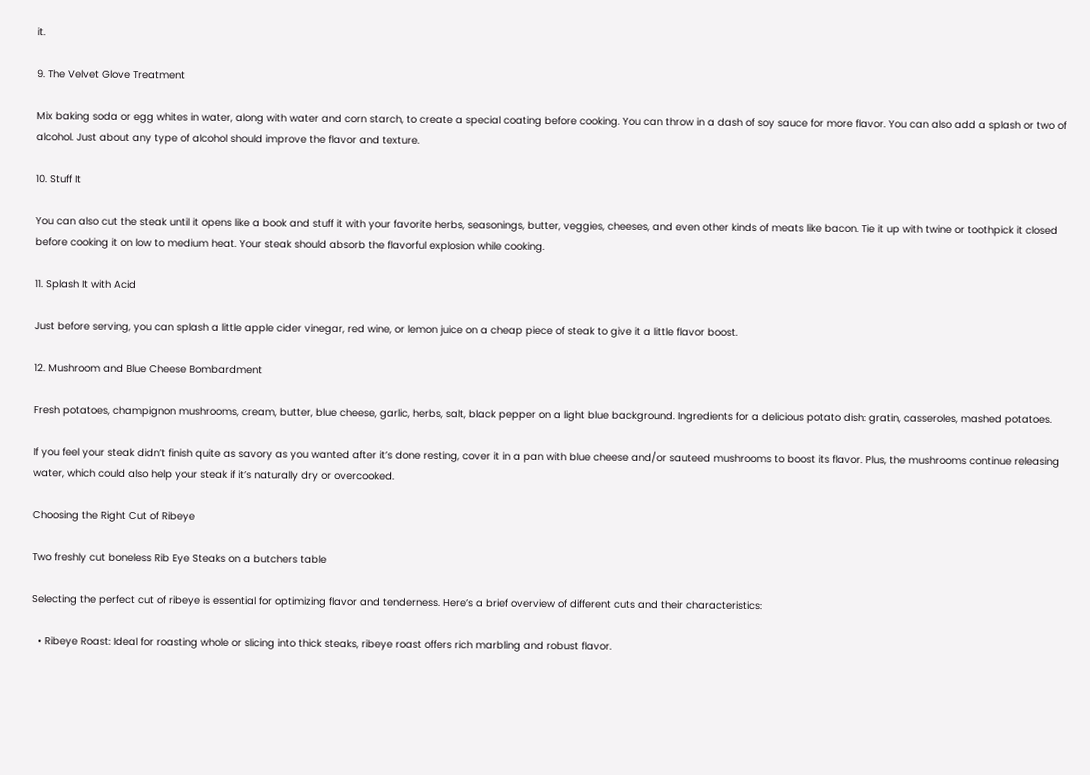it.

9. The Velvet Glove Treatment

Mix baking soda or egg whites in water, along with water and corn starch, to create a special coating before cooking. You can throw in a dash of soy sauce for more flavor. You can also add a splash or two of alcohol. Just about any type of alcohol should improve the flavor and texture.

10. Stuff It

You can also cut the steak until it opens like a book and stuff it with your favorite herbs, seasonings, butter, veggies, cheeses, and even other kinds of meats like bacon. Tie it up with twine or toothpick it closed before cooking it on low to medium heat. Your steak should absorb the flavorful explosion while cooking.

11. Splash It with Acid

Just before serving, you can splash a little apple cider vinegar, red wine, or lemon juice on a cheap piece of steak to give it a little flavor boost.

12. Mushroom and Blue Cheese Bombardment

Fresh potatoes, champignon mushrooms, cream, butter, blue cheese, garlic, herbs, salt, black pepper on a light blue background. Ingredients for a delicious potato dish: gratin, casseroles, mashed potatoes.

If you feel your steak didn’t finish quite as savory as you wanted after it’s done resting, cover it in a pan with blue cheese and/or sauteed mushrooms to boost its flavor. Plus, the mushrooms continue releasing water, which could also help your steak if it’s naturally dry or overcooked.

Choosing the Right Cut of Ribeye

Two freshly cut boneless Rib Eye Steaks on a butchers table

Selecting the perfect cut of ribeye is essential for optimizing flavor and tenderness. Here’s a brief overview of different cuts and their characteristics:

  • Ribeye Roast: Ideal for roasting whole or slicing into thick steaks, ribeye roast offers rich marbling and robust flavor.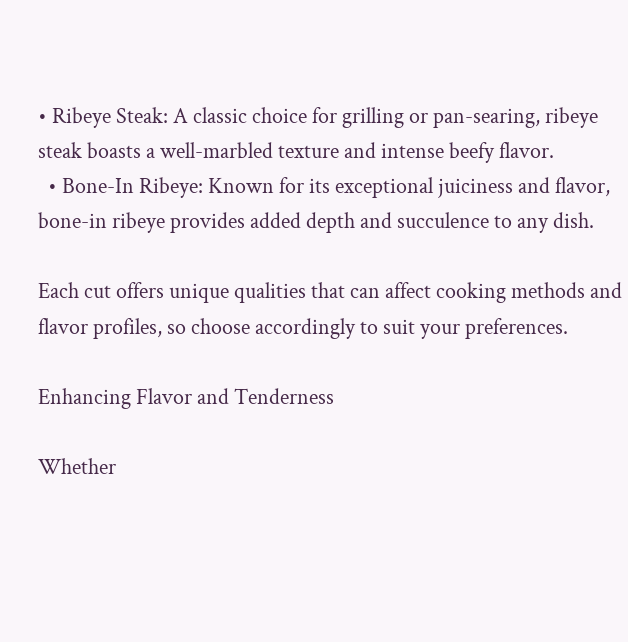• Ribeye Steak: A classic choice for grilling or pan-searing, ribeye steak boasts a well-marbled texture and intense beefy flavor.
  • Bone-In Ribeye: Known for its exceptional juiciness and flavor, bone-in ribeye provides added depth and succulence to any dish.

Each cut offers unique qualities that can affect cooking methods and flavor profiles, so choose accordingly to suit your preferences.

Enhancing Flavor and Tenderness

Whether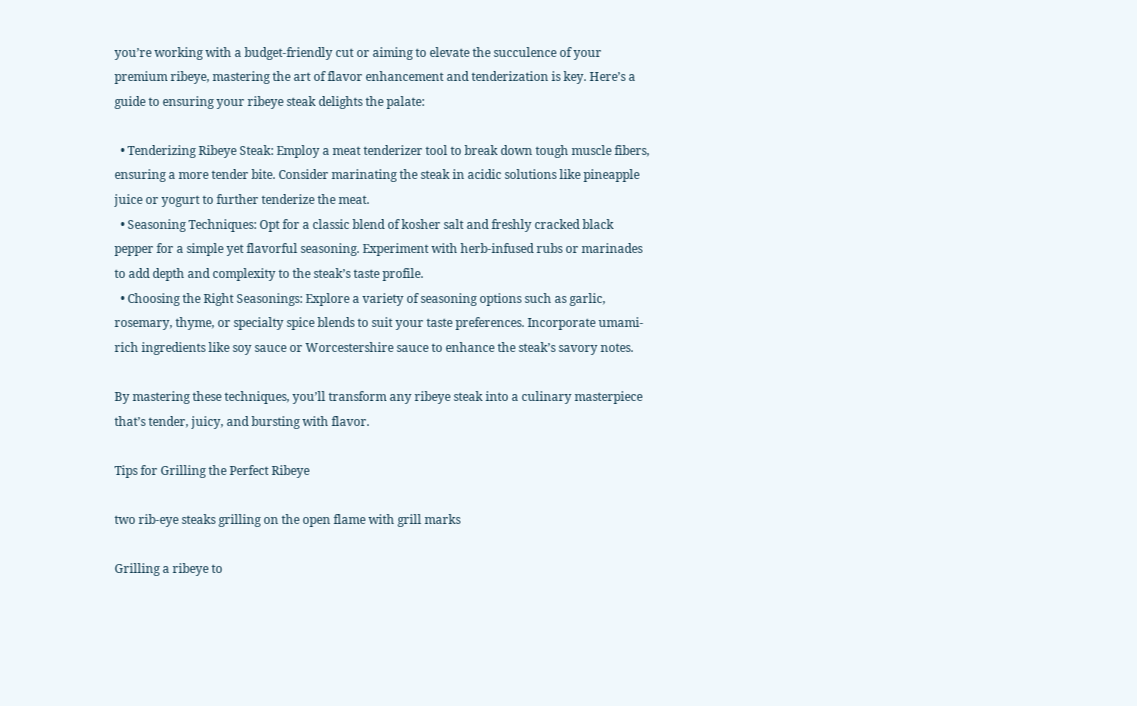you’re working with a budget-friendly cut or aiming to elevate the succulence of your premium ribeye, mastering the art of flavor enhancement and tenderization is key. Here’s a guide to ensuring your ribeye steak delights the palate:

  • Tenderizing Ribeye Steak: Employ a meat tenderizer tool to break down tough muscle fibers, ensuring a more tender bite. Consider marinating the steak in acidic solutions like pineapple juice or yogurt to further tenderize the meat.
  • Seasoning Techniques: Opt for a classic blend of kosher salt and freshly cracked black pepper for a simple yet flavorful seasoning. Experiment with herb-infused rubs or marinades to add depth and complexity to the steak’s taste profile.
  • Choosing the Right Seasonings: Explore a variety of seasoning options such as garlic, rosemary, thyme, or specialty spice blends to suit your taste preferences. Incorporate umami-rich ingredients like soy sauce or Worcestershire sauce to enhance the steak’s savory notes.

By mastering these techniques, you’ll transform any ribeye steak into a culinary masterpiece that’s tender, juicy, and bursting with flavor.

Tips for Grilling the Perfect Ribeye

two rib-eye steaks grilling on the open flame with grill marks

Grilling a ribeye to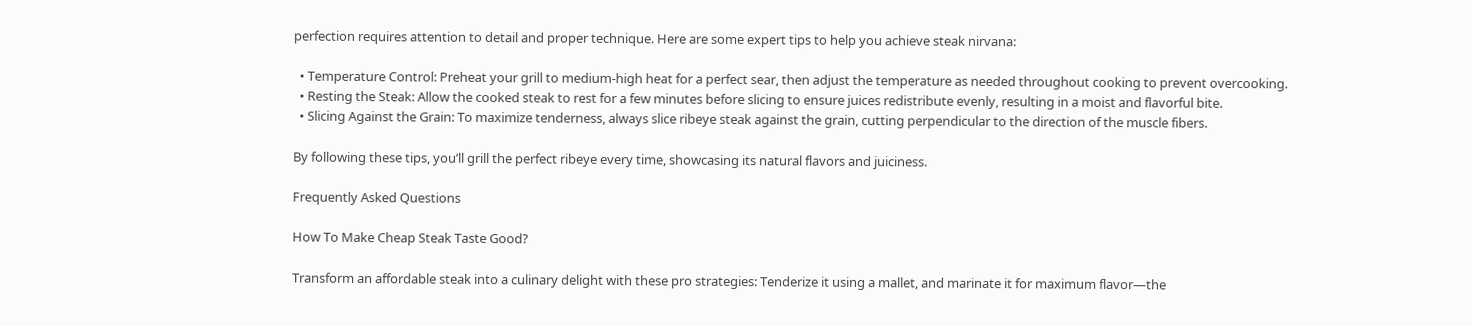perfection requires attention to detail and proper technique. Here are some expert tips to help you achieve steak nirvana:

  • Temperature Control: Preheat your grill to medium-high heat for a perfect sear, then adjust the temperature as needed throughout cooking to prevent overcooking.
  • Resting the Steak: Allow the cooked steak to rest for a few minutes before slicing to ensure juices redistribute evenly, resulting in a moist and flavorful bite.
  • Slicing Against the Grain: To maximize tenderness, always slice ribeye steak against the grain, cutting perpendicular to the direction of the muscle fibers.

By following these tips, you’ll grill the perfect ribeye every time, showcasing its natural flavors and juiciness.

Frequently Asked Questions

How To Make Cheap Steak Taste Good?

Transform an affordable steak into a culinary delight with these pro strategies: Tenderize it using a mallet, and marinate it for maximum flavor—the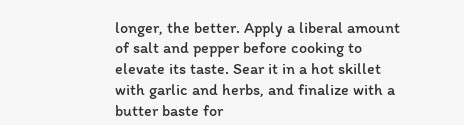longer, the better. Apply a liberal amount of salt and pepper before cooking to elevate its taste. Sear it in a hot skillet with garlic and herbs, and finalize with a butter baste for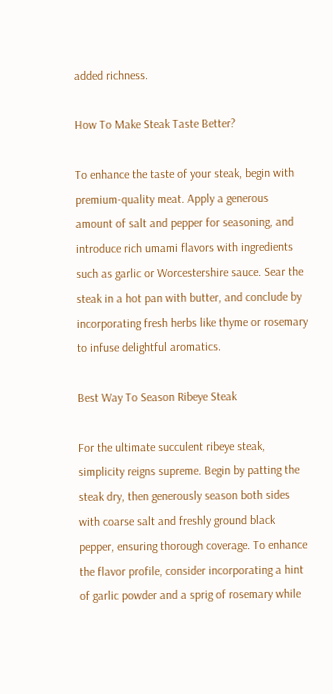added richness.

How To Make Steak Taste Better?

To enhance the taste of your steak, begin with premium-quality meat. Apply a generous amount of salt and pepper for seasoning, and introduce rich umami flavors with ingredients such as garlic or Worcestershire sauce. Sear the steak in a hot pan with butter, and conclude by incorporating fresh herbs like thyme or rosemary to infuse delightful aromatics.

Best Way To Season Ribeye Steak

For the ultimate succulent ribeye steak, simplicity reigns supreme. Begin by patting the steak dry, then generously season both sides with coarse salt and freshly ground black pepper, ensuring thorough coverage. To enhance the flavor profile, consider incorporating a hint of garlic powder and a sprig of rosemary while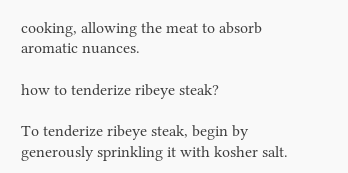cooking, allowing the meat to absorb aromatic nuances.

how to tenderize ribeye steak?

To tenderize ribeye steak, begin by generously sprinkling it with kosher salt.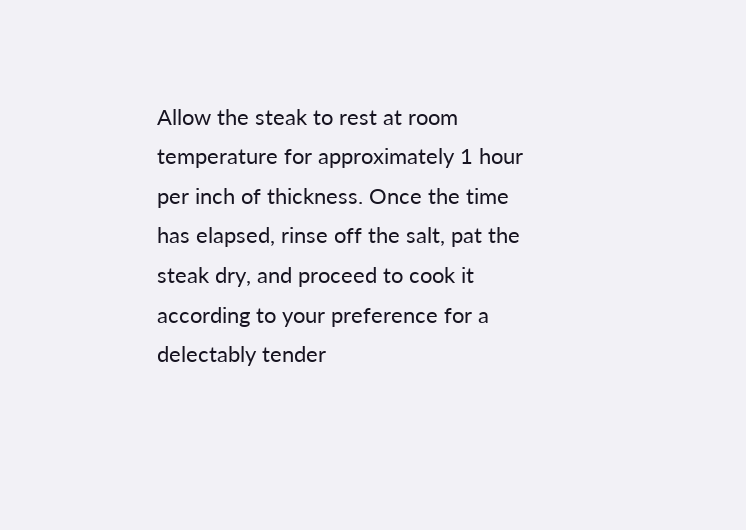Allow the steak to rest at room temperature for approximately 1 hour per inch of thickness. Once the time has elapsed, rinse off the salt, pat the steak dry, and proceed to cook it according to your preference for a delectably tender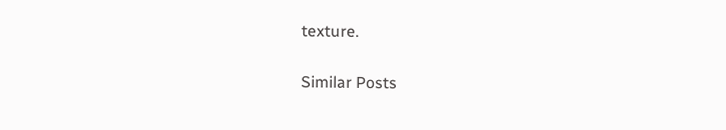texture.

Similar Posts